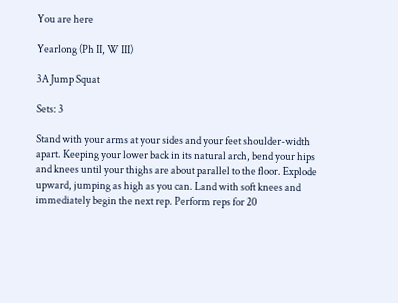You are here

Yearlong (Ph II, W III)

3A Jump Squat

Sets: 3

Stand with your arms at your sides and your feet shoulder-width apart. Keeping your lower back in its natural arch, bend your hips and knees until your thighs are about parallel to the floor. Explode upward, jumping as high as you can. Land with soft knees and immediately begin the next rep. Perform reps for 20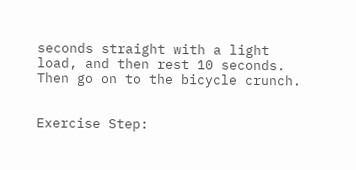seconds straight with a light load, and then rest 10 seconds. Then go on to the bicycle crunch.


Exercise Step: